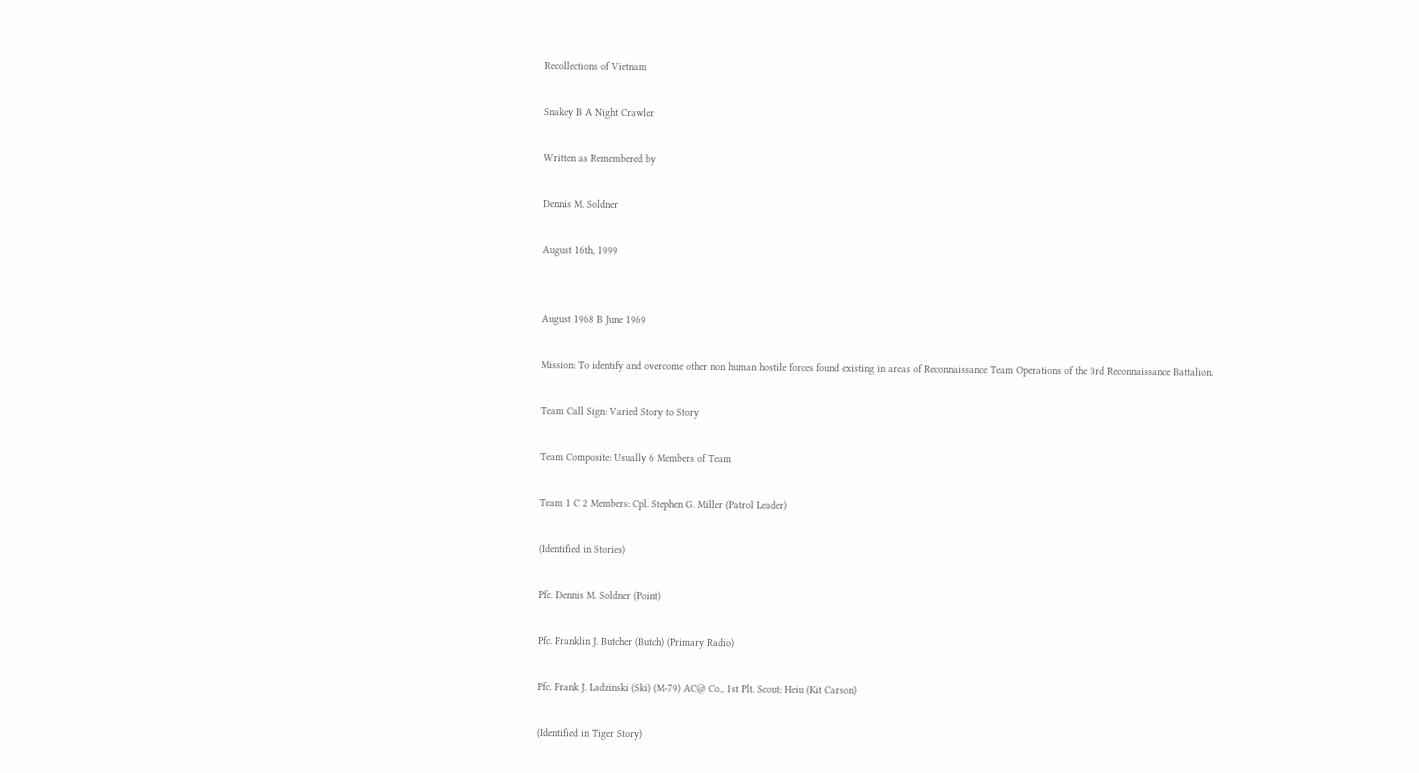Recollections of Vietnam

Snakey B A Night Crawler

Written as Remembered by

Dennis M. Soldner

August 16th, 1999


August 1968 B June 1969

Mission: To identify and overcome other non human hostile forces found existing in areas of Reconnaissance Team Operations of the 3rd Reconnaissance Battalion.

Team Call Sign: Varied Story to Story

Team Composite: Usually 6 Members of Team

Team 1 C 2 Members: Cpl. Stephen G. Miller (Patrol Leader)

(Identified in Stories)

Pfc. Dennis M. Soldner (Point)

Pfc. Franklin J. Butcher (Butch) (Primary Radio)

Pfc. Frank J. Ladzinski (Ski) (M-79) AC@ Co., 1st Plt. Scout: Heiu (Kit Carson)

(Identified in Tiger Story)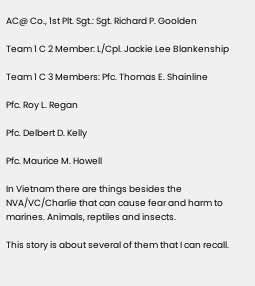AC@ Co., 1st Plt. Sgt.: Sgt. Richard P. Goolden

Team 1 C 2 Member: L/Cpl. Jackie Lee Blankenship

Team 1 C 3 Members: Pfc. Thomas E. Shainline

Pfc. Roy L. Regan

Pfc. Delbert D. Kelly

Pfc. Maurice M. Howell

In Vietnam there are things besides the NVA/VC/Charlie that can cause fear and harm to marines. Animals, reptiles and insects.

This story is about several of them that I can recall.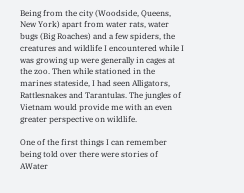Being from the city (Woodside, Queens, New York) apart from water rats, water bugs (Big Roaches) and a few spiders, the creatures and wildlife I encountered while I was growing up were generally in cages at the zoo. Then while stationed in the marines stateside, I had seen Alligators, Rattlesnakes and Tarantulas. The jungles of Vietnam would provide me with an even greater perspective on wildlife.

One of the first things I can remember being told over there were stories of AWater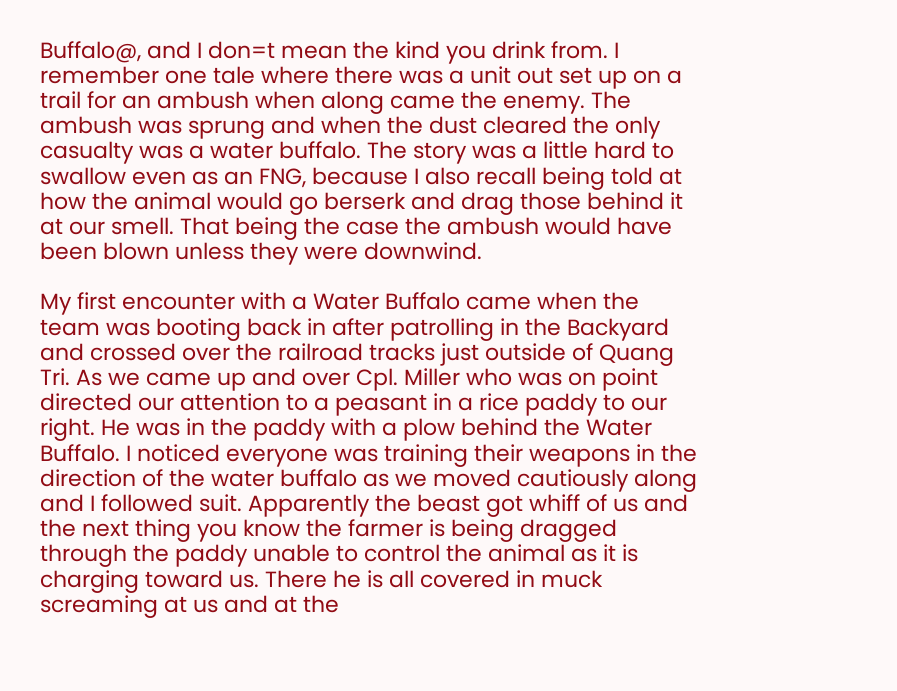Buffalo@, and I don=t mean the kind you drink from. I remember one tale where there was a unit out set up on a trail for an ambush when along came the enemy. The ambush was sprung and when the dust cleared the only casualty was a water buffalo. The story was a little hard to swallow even as an FNG, because I also recall being told at how the animal would go berserk and drag those behind it at our smell. That being the case the ambush would have been blown unless they were downwind.

My first encounter with a Water Buffalo came when the team was booting back in after patrolling in the Backyard and crossed over the railroad tracks just outside of Quang Tri. As we came up and over Cpl. Miller who was on point directed our attention to a peasant in a rice paddy to our right. He was in the paddy with a plow behind the Water Buffalo. I noticed everyone was training their weapons in the direction of the water buffalo as we moved cautiously along and I followed suit. Apparently the beast got whiff of us and the next thing you know the farmer is being dragged through the paddy unable to control the animal as it is charging toward us. There he is all covered in muck screaming at us and at the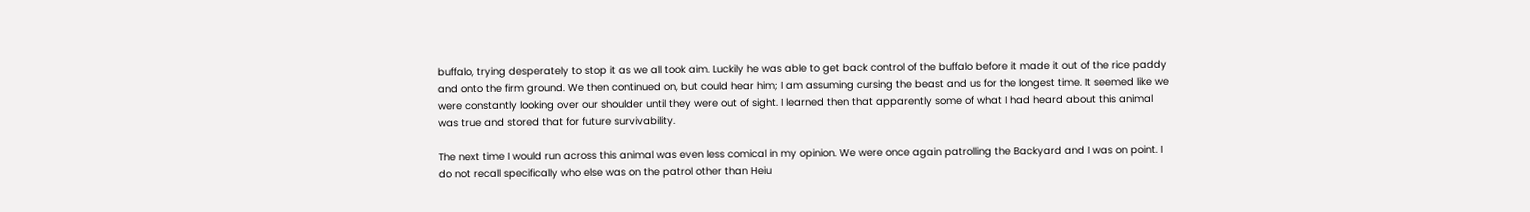buffalo, trying desperately to stop it as we all took aim. Luckily he was able to get back control of the buffalo before it made it out of the rice paddy and onto the firm ground. We then continued on, but could hear him; I am assuming cursing the beast and us for the longest time. It seemed like we were constantly looking over our shoulder until they were out of sight. I learned then that apparently some of what I had heard about this animal was true and stored that for future survivability.

The next time I would run across this animal was even less comical in my opinion. We were once again patrolling the Backyard and I was on point. I do not recall specifically who else was on the patrol other than Heiu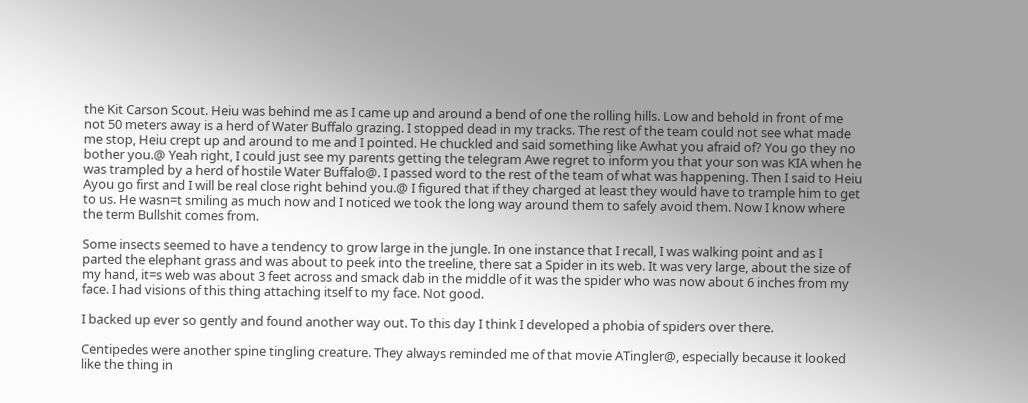the Kit Carson Scout. Heiu was behind me as I came up and around a bend of one the rolling hills. Low and behold in front of me not 50 meters away is a herd of Water Buffalo grazing. I stopped dead in my tracks. The rest of the team could not see what made me stop, Heiu crept up and around to me and I pointed. He chuckled and said something like Awhat you afraid of? You go they no bother you.@ Yeah right, I could just see my parents getting the telegram Awe regret to inform you that your son was KIA when he was trampled by a herd of hostile Water Buffalo@. I passed word to the rest of the team of what was happening. Then I said to Heiu Ayou go first and I will be real close right behind you.@ I figured that if they charged at least they would have to trample him to get to us. He wasn=t smiling as much now and I noticed we took the long way around them to safely avoid them. Now I know where the term Bullshit comes from.

Some insects seemed to have a tendency to grow large in the jungle. In one instance that I recall, I was walking point and as I parted the elephant grass and was about to peek into the treeline, there sat a Spider in its web. It was very large, about the size of my hand, it=s web was about 3 feet across and smack dab in the middle of it was the spider who was now about 6 inches from my face. I had visions of this thing attaching itself to my face. Not good.

I backed up ever so gently and found another way out. To this day I think I developed a phobia of spiders over there.

Centipedes were another spine tingling creature. They always reminded me of that movie ATingler@, especially because it looked like the thing in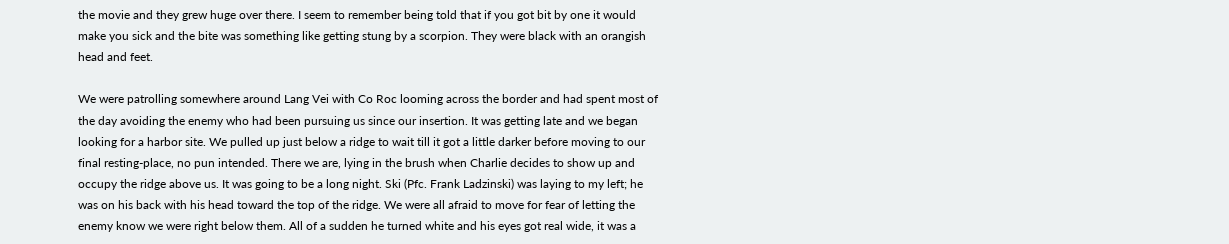the movie and they grew huge over there. I seem to remember being told that if you got bit by one it would make you sick and the bite was something like getting stung by a scorpion. They were black with an orangish head and feet.

We were patrolling somewhere around Lang Vei with Co Roc looming across the border and had spent most of the day avoiding the enemy who had been pursuing us since our insertion. It was getting late and we began looking for a harbor site. We pulled up just below a ridge to wait till it got a little darker before moving to our final resting-place, no pun intended. There we are, lying in the brush when Charlie decides to show up and occupy the ridge above us. It was going to be a long night. Ski (Pfc. Frank Ladzinski) was laying to my left; he was on his back with his head toward the top of the ridge. We were all afraid to move for fear of letting the enemy know we were right below them. All of a sudden he turned white and his eyes got real wide, it was a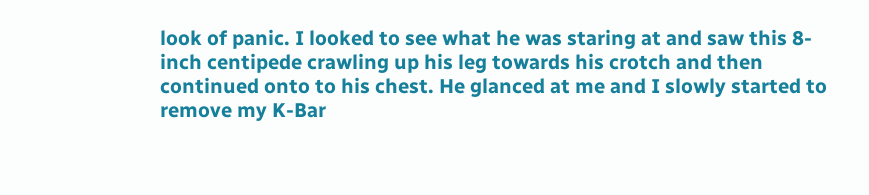look of panic. I looked to see what he was staring at and saw this 8-inch centipede crawling up his leg towards his crotch and then continued onto to his chest. He glanced at me and I slowly started to remove my K-Bar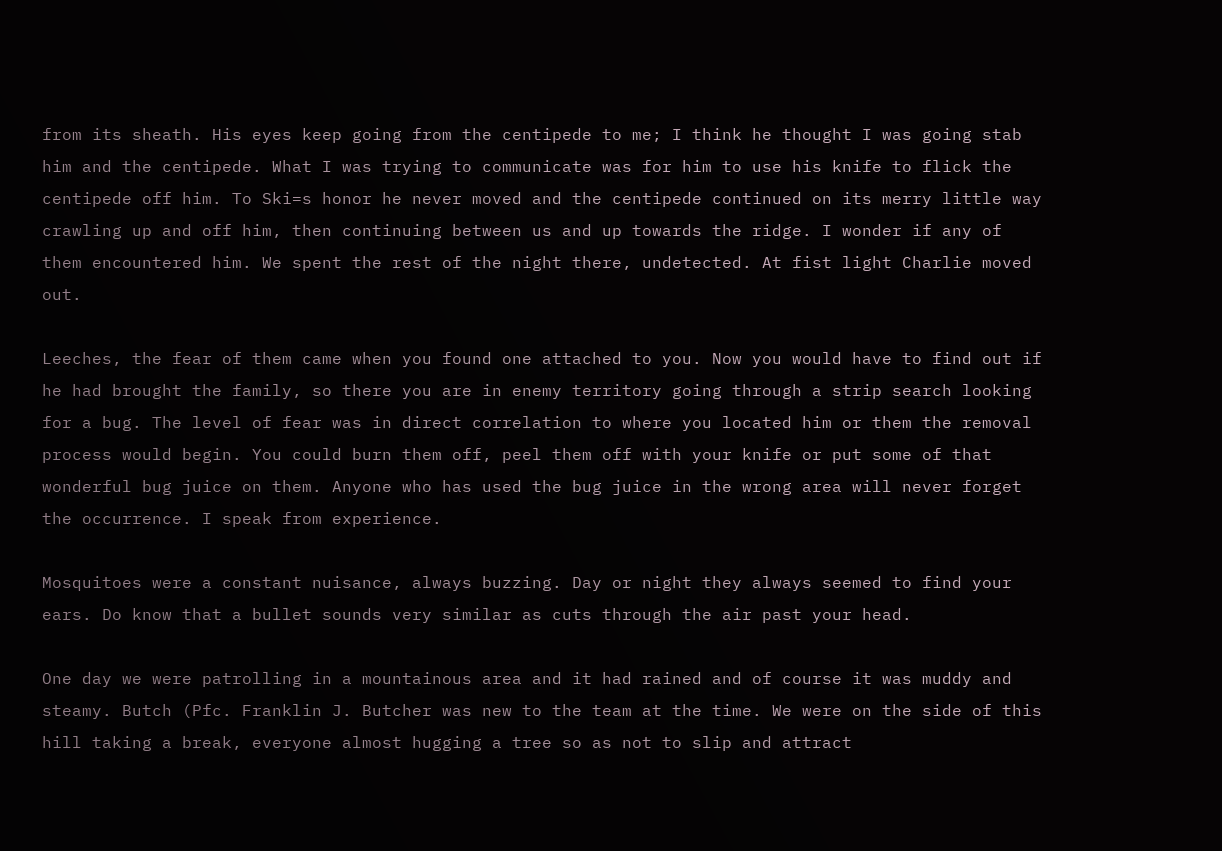from its sheath. His eyes keep going from the centipede to me; I think he thought I was going stab him and the centipede. What I was trying to communicate was for him to use his knife to flick the centipede off him. To Ski=s honor he never moved and the centipede continued on its merry little way crawling up and off him, then continuing between us and up towards the ridge. I wonder if any of them encountered him. We spent the rest of the night there, undetected. At fist light Charlie moved out.

Leeches, the fear of them came when you found one attached to you. Now you would have to find out if he had brought the family, so there you are in enemy territory going through a strip search looking for a bug. The level of fear was in direct correlation to where you located him or them the removal process would begin. You could burn them off, peel them off with your knife or put some of that wonderful bug juice on them. Anyone who has used the bug juice in the wrong area will never forget the occurrence. I speak from experience.

Mosquitoes were a constant nuisance, always buzzing. Day or night they always seemed to find your ears. Do know that a bullet sounds very similar as cuts through the air past your head.

One day we were patrolling in a mountainous area and it had rained and of course it was muddy and steamy. Butch (Pfc. Franklin J. Butcher was new to the team at the time. We were on the side of this hill taking a break, everyone almost hugging a tree so as not to slip and attract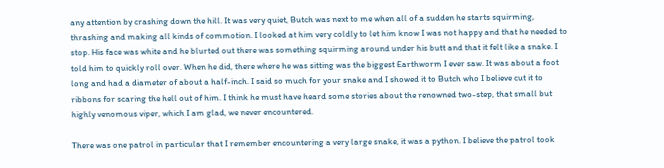any attention by crashing down the hill. It was very quiet, Butch was next to me when all of a sudden he starts squirming, thrashing and making all kinds of commotion. I looked at him very coldly to let him know I was not happy and that he needed to stop. His face was white and he blurted out there was something squirming around under his butt and that it felt like a snake. I told him to quickly roll over. When he did, there where he was sitting was the biggest Earthworm I ever saw. It was about a foot long and had a diameter of about a half-inch. I said so much for your snake and I showed it to Butch who I believe cut it to ribbons for scaring the hell out of him. I think he must have heard some stories about the renowned two-step, that small but highly venomous viper, which I am glad, we never encountered.

There was one patrol in particular that I remember encountering a very large snake, it was a python. I believe the patrol took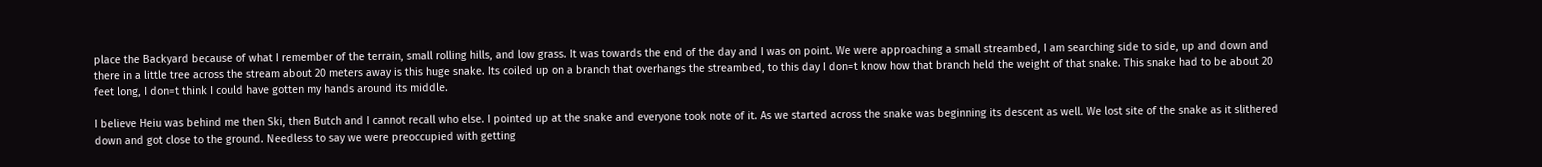place the Backyard because of what I remember of the terrain, small rolling hills, and low grass. It was towards the end of the day and I was on point. We were approaching a small streambed, I am searching side to side, up and down and there in a little tree across the stream about 20 meters away is this huge snake. Its coiled up on a branch that overhangs the streambed, to this day I don=t know how that branch held the weight of that snake. This snake had to be about 20 feet long, I don=t think I could have gotten my hands around its middle.

I believe Heiu was behind me then Ski, then Butch and I cannot recall who else. I pointed up at the snake and everyone took note of it. As we started across the snake was beginning its descent as well. We lost site of the snake as it slithered down and got close to the ground. Needless to say we were preoccupied with getting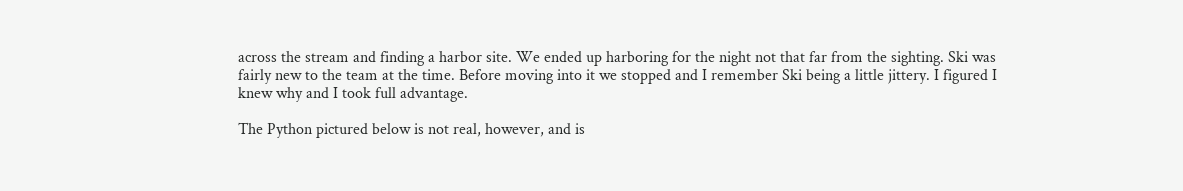across the stream and finding a harbor site. We ended up harboring for the night not that far from the sighting. Ski was fairly new to the team at the time. Before moving into it we stopped and I remember Ski being a little jittery. I figured I knew why and I took full advantage.

The Python pictured below is not real, however, and is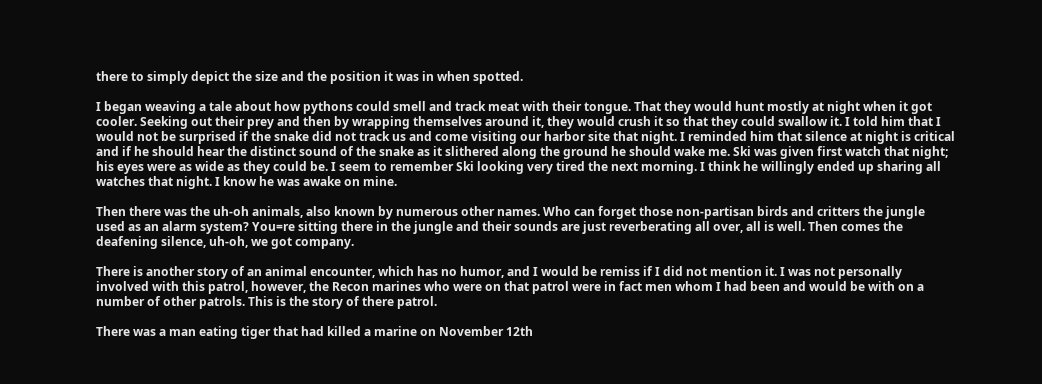there to simply depict the size and the position it was in when spotted.

I began weaving a tale about how pythons could smell and track meat with their tongue. That they would hunt mostly at night when it got cooler. Seeking out their prey and then by wrapping themselves around it, they would crush it so that they could swallow it. I told him that I would not be surprised if the snake did not track us and come visiting our harbor site that night. I reminded him that silence at night is critical and if he should hear the distinct sound of the snake as it slithered along the ground he should wake me. Ski was given first watch that night; his eyes were as wide as they could be. I seem to remember Ski looking very tired the next morning. I think he willingly ended up sharing all watches that night. I know he was awake on mine.

Then there was the uh-oh animals, also known by numerous other names. Who can forget those non-partisan birds and critters the jungle used as an alarm system? You=re sitting there in the jungle and their sounds are just reverberating all over, all is well. Then comes the deafening silence, uh-oh, we got company.

There is another story of an animal encounter, which has no humor, and I would be remiss if I did not mention it. I was not personally involved with this patrol, however, the Recon marines who were on that patrol were in fact men whom I had been and would be with on a number of other patrols. This is the story of there patrol.

There was a man eating tiger that had killed a marine on November 12th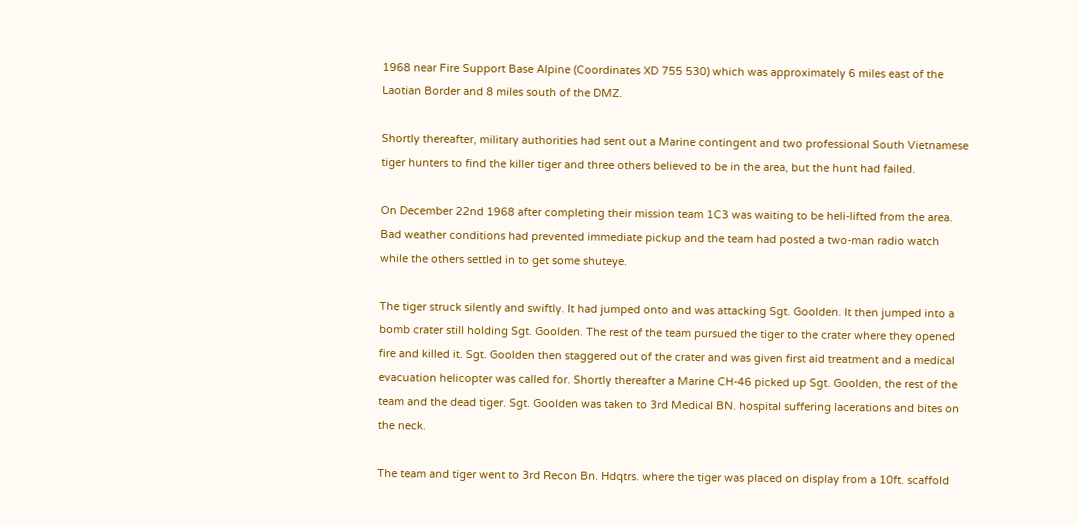1968 near Fire Support Base Alpine (Coordinates XD 755 530) which was approximately 6 miles east of the Laotian Border and 8 miles south of the DMZ.

Shortly thereafter, military authorities had sent out a Marine contingent and two professional South Vietnamese tiger hunters to find the killer tiger and three others believed to be in the area, but the hunt had failed.

On December 22nd 1968 after completing their mission team 1C3 was waiting to be heli-lifted from the area. Bad weather conditions had prevented immediate pickup and the team had posted a two-man radio watch while the others settled in to get some shuteye.

The tiger struck silently and swiftly. It had jumped onto and was attacking Sgt. Goolden. It then jumped into a bomb crater still holding Sgt. Goolden. The rest of the team pursued the tiger to the crater where they opened fire and killed it. Sgt. Goolden then staggered out of the crater and was given first aid treatment and a medical evacuation helicopter was called for. Shortly thereafter a Marine CH-46 picked up Sgt. Goolden, the rest of the team and the dead tiger. Sgt. Goolden was taken to 3rd Medical BN. hospital suffering lacerations and bites on the neck.

The team and tiger went to 3rd Recon Bn. Hdqtrs. where the tiger was placed on display from a 10ft. scaffold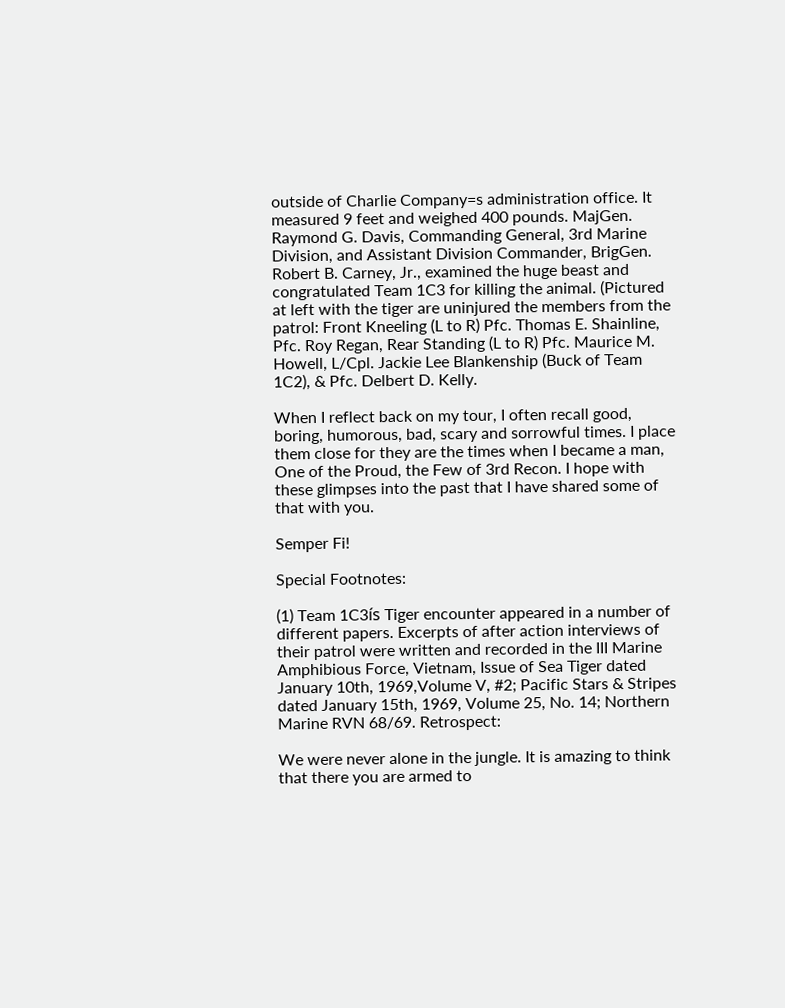outside of Charlie Company=s administration office. It measured 9 feet and weighed 400 pounds. MajGen. Raymond G. Davis, Commanding General, 3rd Marine Division, and Assistant Division Commander, BrigGen. Robert B. Carney, Jr., examined the huge beast and congratulated Team 1C3 for killing the animal. (Pictured at left with the tiger are uninjured the members from the patrol: Front Kneeling (L to R) Pfc. Thomas E. Shainline, Pfc. Roy Regan, Rear Standing (L to R) Pfc. Maurice M. Howell, L/Cpl. Jackie Lee Blankenship (Buck of Team 1C2), & Pfc. Delbert D. Kelly.

When I reflect back on my tour, I often recall good, boring, humorous, bad, scary and sorrowful times. I place them close for they are the times when I became a man, One of the Proud, the Few of 3rd Recon. I hope with these glimpses into the past that I have shared some of that with you.

Semper Fi!

Special Footnotes:

(1) Team 1C3ís Tiger encounter appeared in a number of different papers. Excerpts of after action interviews of their patrol were written and recorded in the III Marine Amphibious Force, Vietnam, Issue of Sea Tiger dated January 10th, 1969,Volume V, #2; Pacific Stars & Stripes dated January 15th, 1969, Volume 25, No. 14; Northern Marine RVN 68/69. Retrospect:

We were never alone in the jungle. It is amazing to think that there you are armed to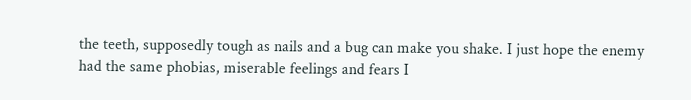the teeth, supposedly tough as nails and a bug can make you shake. I just hope the enemy had the same phobias, miserable feelings and fears I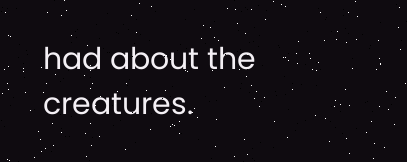had about the creatures.